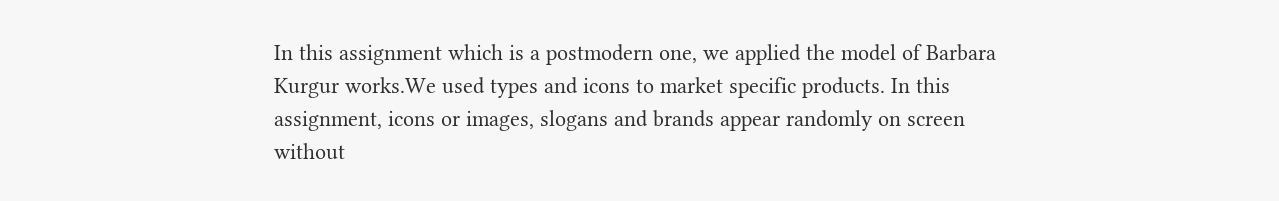In this assignment which is a postmodern one, we applied the model of Barbara Kurgur works.We used types and icons to market specific products. In this assignment, icons or images, slogans and brands appear randomly on screen without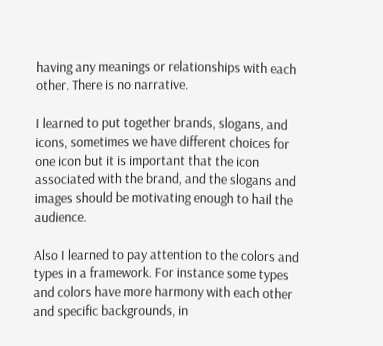having any meanings or relationships with each other. There is no narrative.

I learned to put together brands, slogans, and icons, sometimes we have different choices for one icon but it is important that the icon associated with the brand, and the slogans and images should be motivating enough to hail the audience.

Also I learned to pay attention to the colors and types in a framework. For instance some types and colors have more harmony with each other and specific backgrounds, in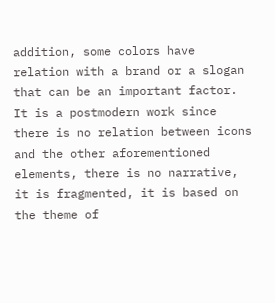addition, some colors have relation with a brand or a slogan that can be an important factor. It is a postmodern work since there is no relation between icons and the other aforementioned elements, there is no narrative, it is fragmented, it is based on the theme of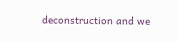deconstruction and we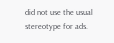did not use the usual stereotype for ads.